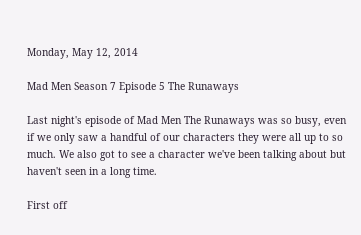Monday, May 12, 2014

Mad Men Season 7 Episode 5 The Runaways

Last night's episode of Mad Men The Runaways was so busy, even if we only saw a handful of our characters they were all up to so much. We also got to see a character we've been talking about but haven't seen in a long time.

First off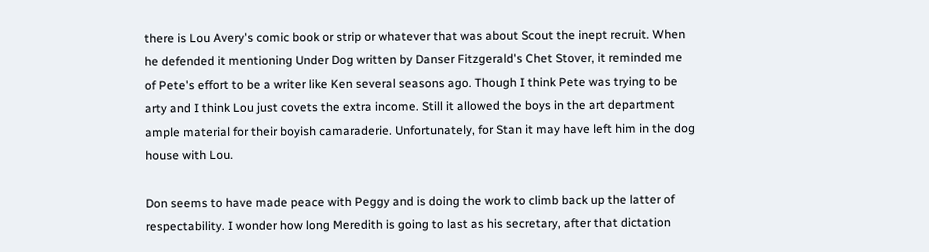there is Lou Avery's comic book or strip or whatever that was about Scout the inept recruit. When he defended it mentioning Under Dog written by Danser Fitzgerald's Chet Stover, it reminded me of Pete's effort to be a writer like Ken several seasons ago. Though I think Pete was trying to be arty and I think Lou just covets the extra income. Still it allowed the boys in the art department ample material for their boyish camaraderie. Unfortunately, for Stan it may have left him in the dog house with Lou.

Don seems to have made peace with Peggy and is doing the work to climb back up the latter of respectability. I wonder how long Meredith is going to last as his secretary, after that dictation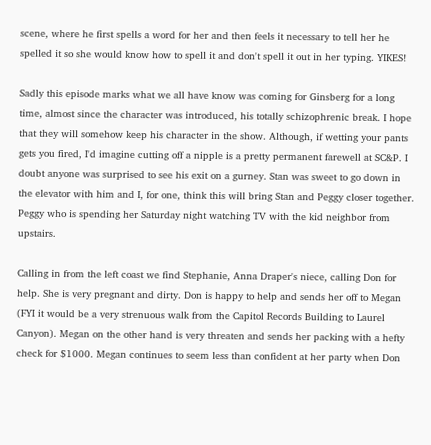scene, where he first spells a word for her and then feels it necessary to tell her he spelled it so she would know how to spell it and don't spell it out in her typing. YIKES!

Sadly this episode marks what we all have know was coming for Ginsberg for a long time, almost since the character was introduced, his totally schizophrenic break. I hope that they will somehow keep his character in the show. Although, if wetting your pants gets you fired, I'd imagine cutting off a nipple is a pretty permanent farewell at SC&P. I doubt anyone was surprised to see his exit on a gurney. Stan was sweet to go down in the elevator with him and I, for one, think this will bring Stan and Peggy closer together. Peggy who is spending her Saturday night watching TV with the kid neighbor from upstairs.

Calling in from the left coast we find Stephanie, Anna Draper's niece, calling Don for help. She is very pregnant and dirty. Don is happy to help and sends her off to Megan (FYI it would be a very strenuous walk from the Capitol Records Building to Laurel Canyon). Megan on the other hand is very threaten and sends her packing with a hefty check for $1000. Megan continues to seem less than confident at her party when Don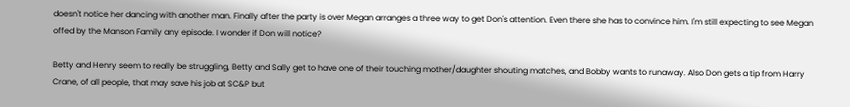doesn't notice her dancing with another man. Finally after the party is over Megan arranges a three way to get Don's attention. Even there she has to convince him. I'm still expecting to see Megan offed by the Manson Family any episode. I wonder if Don will notice?

Betty and Henry seem to really be struggling, Betty and Sally get to have one of their touching mother/daughter shouting matches, and Bobby wants to runaway. Also Don gets a tip from Harry Crane, of all people, that may save his job at SC&P but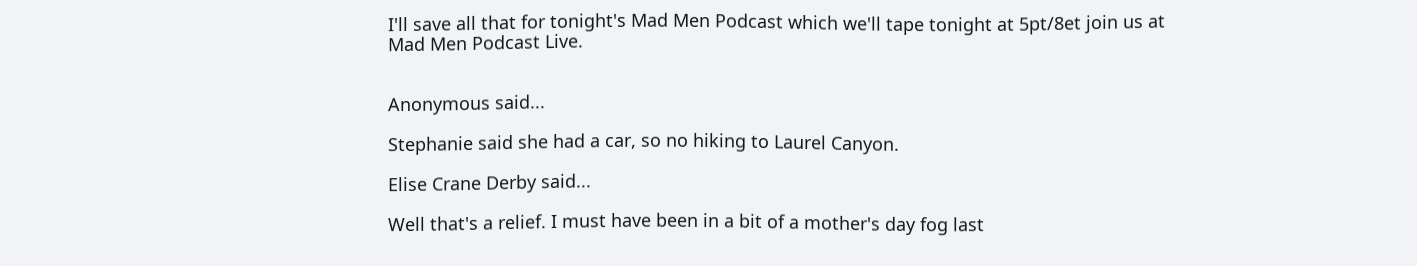I'll save all that for tonight's Mad Men Podcast which we'll tape tonight at 5pt/8et join us at Mad Men Podcast Live.


Anonymous said...

Stephanie said she had a car, so no hiking to Laurel Canyon.

Elise Crane Derby said...

Well that's a relief. I must have been in a bit of a mother's day fog last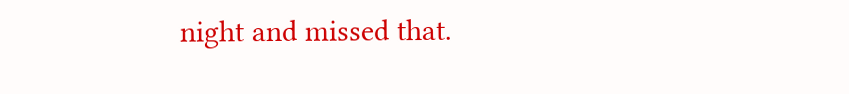night and missed that.